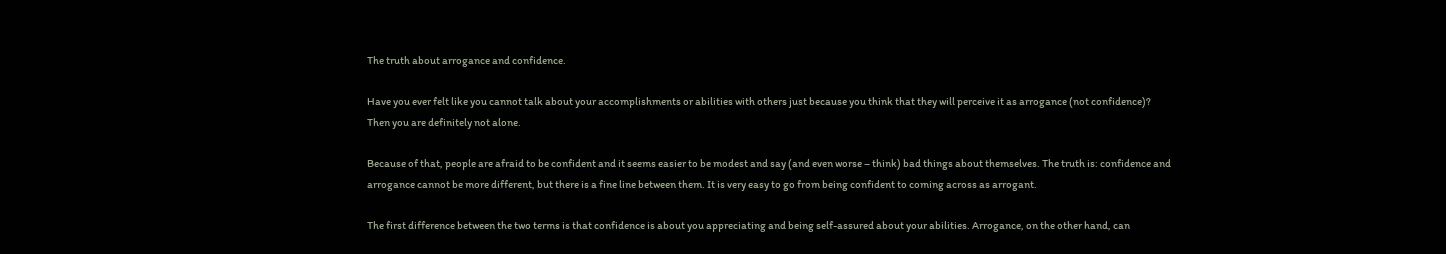The truth about arrogance and confidence.

Have you ever felt like you cannot talk about your accomplishments or abilities with others just because you think that they will perceive it as arrogance (not confidence)? Then you are definitely not alone.

Because of that, people are afraid to be confident and it seems easier to be modest and say (and even worse – think) bad things about themselves. The truth is: confidence and arrogance cannot be more different, but there is a fine line between them. It is very easy to go from being confident to coming across as arrogant.

The first difference between the two terms is that confidence is about you appreciating and being self-assured about your abilities. Arrogance, on the other hand, can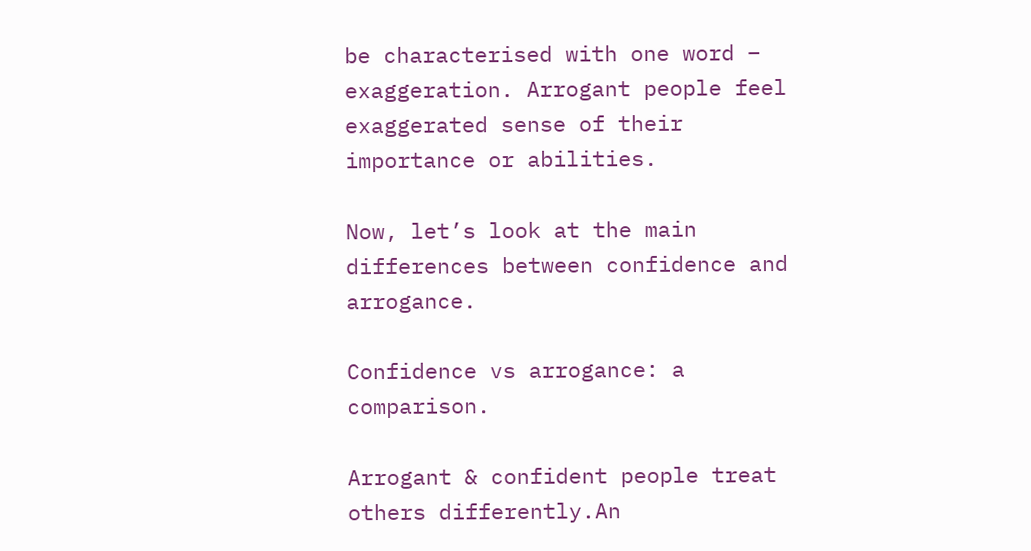be characterised with one word – exaggeration. Arrogant people feel exaggerated sense of their importance or abilities.

Now, let’s look at the main differences between confidence and arrogance.

Confidence vs arrogance: a comparison.

Arrogant & confident people treat others differently.An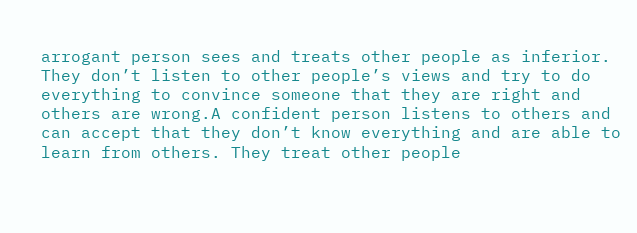arrogant person sees and treats other people as inferior. They don’t listen to other people’s views and try to do everything to convince someone that they are right and others are wrong.A confident person listens to others and can accept that they don’t know everything and are able to learn from others. They treat other people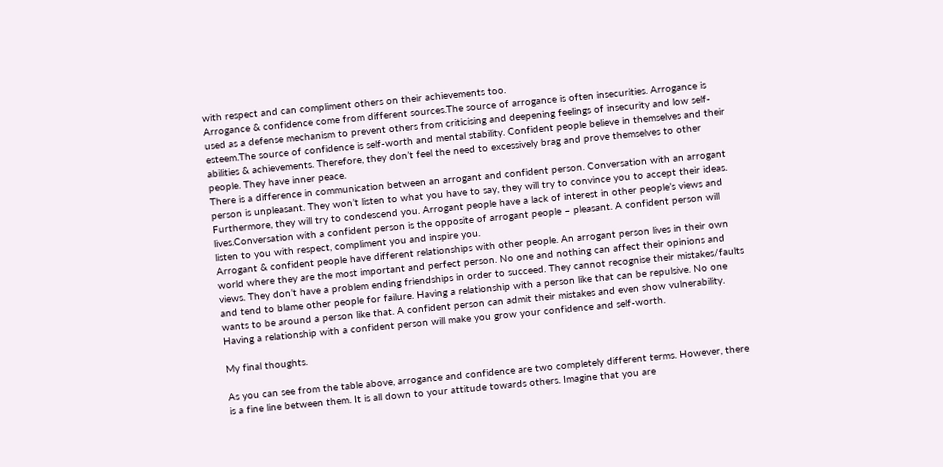with respect and can compliment others on their achievements too.
Arrogance & confidence come from different sources.The source of arrogance is often insecurities. Arrogance is used as a defense mechanism to prevent others from criticising and deepening feelings of insecurity and low self-esteem.The source of confidence is self-worth and mental stability. Confident people believe in themselves and their abilities & achievements. Therefore, they don’t feel the need to excessively brag and prove themselves to other people. They have inner peace.
There is a difference in communication between an arrogant and confident person. Conversation with an arrogant person is unpleasant. They won’t listen to what you have to say, they will try to convince you to accept their ideas. Furthermore, they will try to condescend you. Arrogant people have a lack of interest in other people’s views and lives.Conversation with a confident person is the opposite of arrogant people – pleasant. A confident person will listen to you with respect, compliment you and inspire you.
Arrogant & confident people have different relationships with other people. An arrogant person lives in their own world where they are the most important and perfect person. No one and nothing can affect their opinions and views. They don’t have a problem ending friendships in order to succeed. They cannot recognise their mistakes/faults and tend to blame other people for failure. Having a relationship with a person like that can be repulsive. No one wants to be around a person like that. A confident person can admit their mistakes and even show vulnerability. Having a relationship with a confident person will make you grow your confidence and self-worth.

My final thoughts.

As you can see from the table above, arrogance and confidence are two completely different terms. However, there is a fine line between them. It is all down to your attitude towards others. Imagine that you are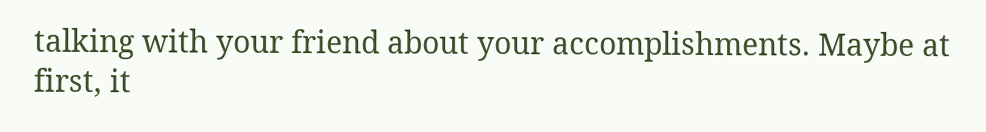talking with your friend about your accomplishments. Maybe at first, it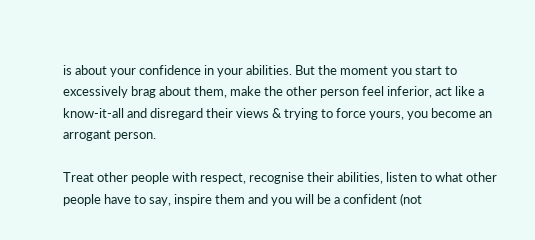is about your confidence in your abilities. But the moment you start to excessively brag about them, make the other person feel inferior, act like a know-it-all and disregard their views & trying to force yours, you become an arrogant person.

Treat other people with respect, recognise their abilities, listen to what other people have to say, inspire them and you will be a confident (not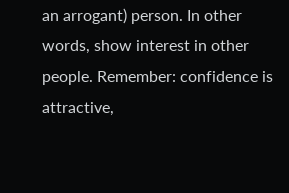an arrogant) person. In other words, show interest in other people. Remember: confidence is attractive,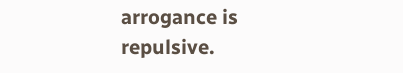arrogance is repulsive.